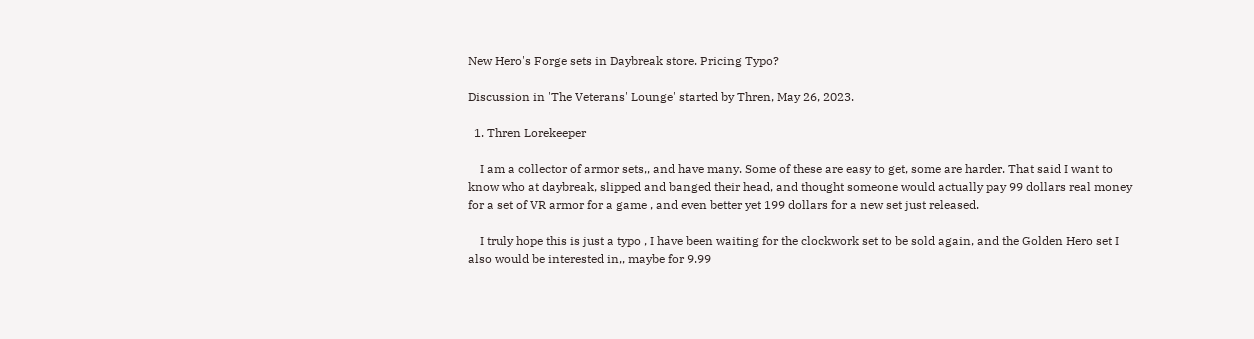New Hero's Forge sets in Daybreak store. Pricing Typo?

Discussion in 'The Veterans' Lounge' started by Thren, May 26, 2023.

  1. Thren Lorekeeper

    I am a collector of armor sets,, and have many. Some of these are easy to get, some are harder. That said I want to know who at daybreak, slipped and banged their head, and thought someone would actually pay 99 dollars real money for a set of VR armor for a game , and even better yet 199 dollars for a new set just released.

    I truly hope this is just a typo , I have been waiting for the clockwork set to be sold again, and the Golden Hero set I also would be interested in,, maybe for 9.99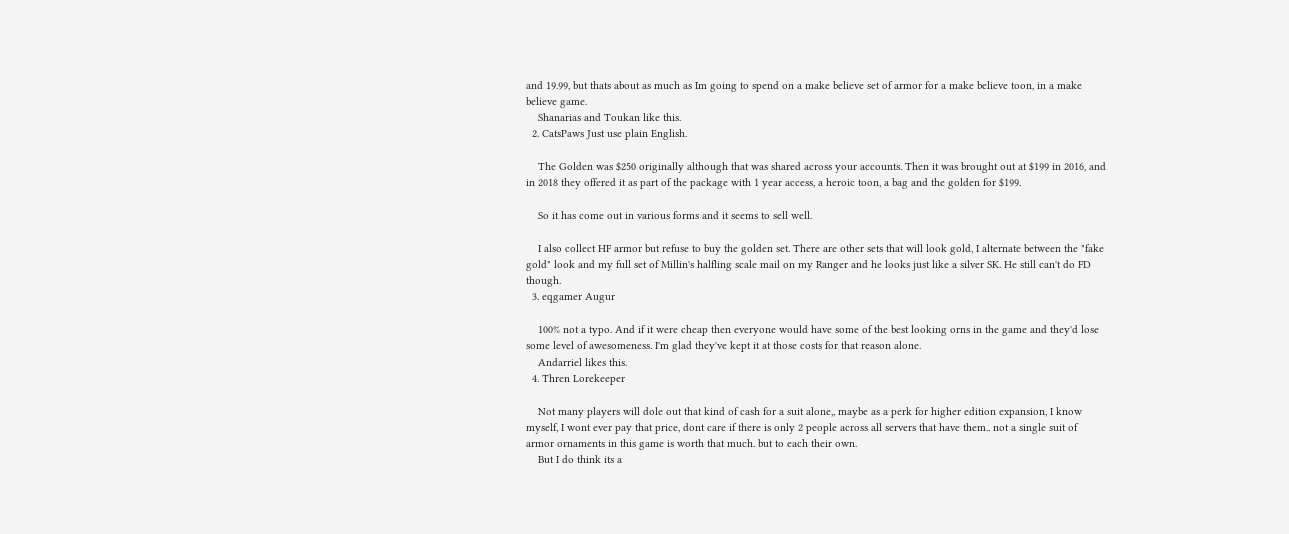and 19.99, but thats about as much as Im going to spend on a make believe set of armor for a make believe toon, in a make believe game.
    Shanarias and Toukan like this.
  2. CatsPaws Just use plain English.

    The Golden was $250 originally although that was shared across your accounts. Then it was brought out at $199 in 2016, and in 2018 they offered it as part of the package with 1 year access, a heroic toon, a bag and the golden for $199.

    So it has come out in various forms and it seems to sell well.

    I also collect HF armor but refuse to buy the golden set. There are other sets that will look gold, I alternate between the "fake gold" look and my full set of Millin's halfling scale mail on my Ranger and he looks just like a silver SK. He still can't do FD though.
  3. eqgamer Augur

    100% not a typo. And if it were cheap then everyone would have some of the best looking orns in the game and they'd lose some level of awesomeness. I'm glad they've kept it at those costs for that reason alone.
    Andarriel likes this.
  4. Thren Lorekeeper

    Not many players will dole out that kind of cash for a suit alone,, maybe as a perk for higher edition expansion, I know myself, I wont ever pay that price, dont care if there is only 2 people across all servers that have them.. not a single suit of armor ornaments in this game is worth that much. but to each their own.
    But I do think its a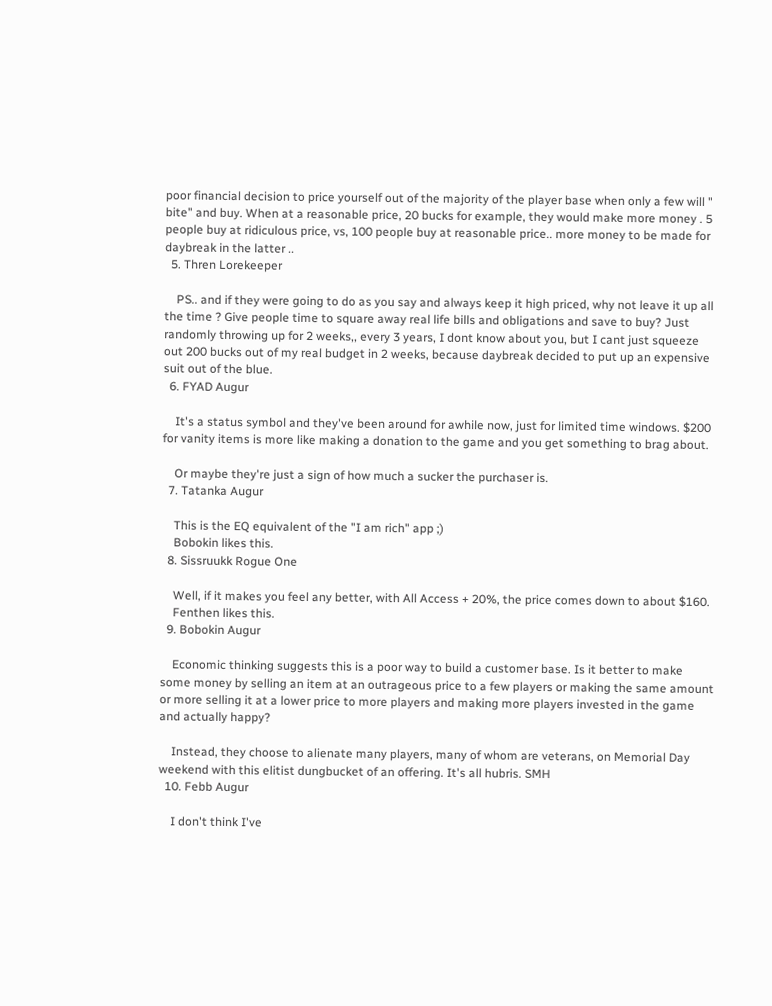poor financial decision to price yourself out of the majority of the player base when only a few will " bite" and buy. When at a reasonable price, 20 bucks for example, they would make more money . 5 people buy at ridiculous price, vs, 100 people buy at reasonable price.. more money to be made for daybreak in the latter ..
  5. Thren Lorekeeper

    PS.. and if they were going to do as you say and always keep it high priced, why not leave it up all the time ? Give people time to square away real life bills and obligations and save to buy? Just randomly throwing up for 2 weeks,, every 3 years, I dont know about you, but I cant just squeeze out 200 bucks out of my real budget in 2 weeks, because daybreak decided to put up an expensive suit out of the blue.
  6. FYAD Augur

    It's a status symbol and they've been around for awhile now, just for limited time windows. $200 for vanity items is more like making a donation to the game and you get something to brag about.

    Or maybe they're just a sign of how much a sucker the purchaser is.
  7. Tatanka Augur

    This is the EQ equivalent of the "I am rich" app ;)
    Bobokin likes this.
  8. Sissruukk Rogue One

    Well, if it makes you feel any better, with All Access + 20%, the price comes down to about $160.
    Fenthen likes this.
  9. Bobokin Augur

    Economic thinking suggests this is a poor way to build a customer base. Is it better to make some money by selling an item at an outrageous price to a few players or making the same amount or more selling it at a lower price to more players and making more players invested in the game and actually happy?

    Instead, they choose to alienate many players, many of whom are veterans, on Memorial Day weekend with this elitist dungbucket of an offering. It's all hubris. SMH
  10. Febb Augur

    I don't think I've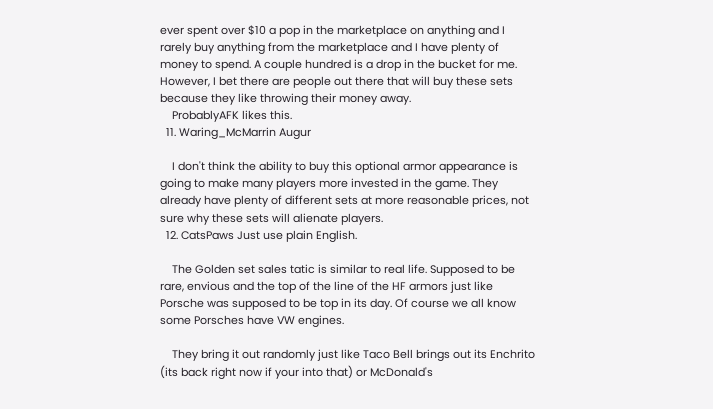ever spent over $10 a pop in the marketplace on anything and I rarely buy anything from the marketplace and I have plenty of money to spend. A couple hundred is a drop in the bucket for me. However, I bet there are people out there that will buy these sets because they like throwing their money away.
    ProbablyAFK likes this.
  11. Waring_McMarrin Augur

    I don't think the ability to buy this optional armor appearance is going to make many players more invested in the game. They already have plenty of different sets at more reasonable prices, not sure why these sets will alienate players.
  12. CatsPaws Just use plain English.

    The Golden set sales tatic is similar to real life. Supposed to be rare, envious and the top of the line of the HF armors just like Porsche was supposed to be top in its day. Of course we all know some Porsches have VW engines.

    They bring it out randomly just like Taco Bell brings out its Enchrito (its back right now if your into that) or McDonald's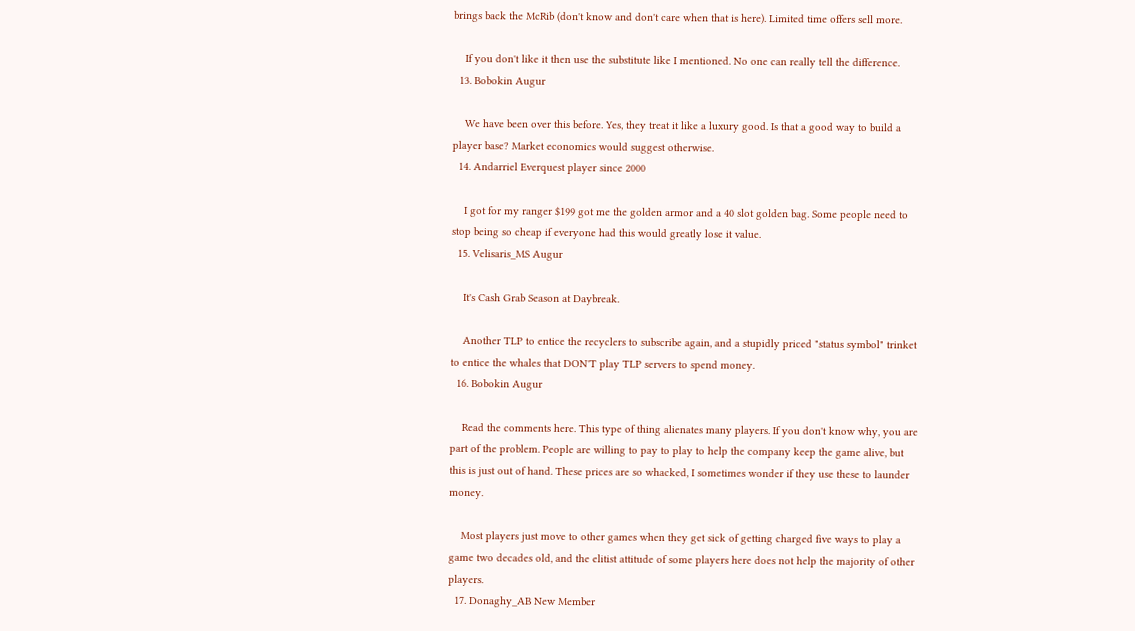brings back the McRib (don't know and don't care when that is here). Limited time offers sell more.

    If you don't like it then use the substitute like I mentioned. No one can really tell the difference.
  13. Bobokin Augur

    We have been over this before. Yes, they treat it like a luxury good. Is that a good way to build a player base? Market economics would suggest otherwise.
  14. Andarriel Everquest player since 2000

    I got for my ranger $199 got me the golden armor and a 40 slot golden bag. Some people need to stop being so cheap if everyone had this would greatly lose it value.
  15. Velisaris_MS Augur

    It's Cash Grab Season at Daybreak.

    Another TLP to entice the recyclers to subscribe again, and a stupidly priced "status symbol" trinket to entice the whales that DON'T play TLP servers to spend money.
  16. Bobokin Augur

    Read the comments here. This type of thing alienates many players. If you don't know why, you are part of the problem. People are willing to pay to play to help the company keep the game alive, but this is just out of hand. These prices are so whacked, I sometimes wonder if they use these to launder money.

    Most players just move to other games when they get sick of getting charged five ways to play a game two decades old, and the elitist attitude of some players here does not help the majority of other players.
  17. Donaghy_AB New Member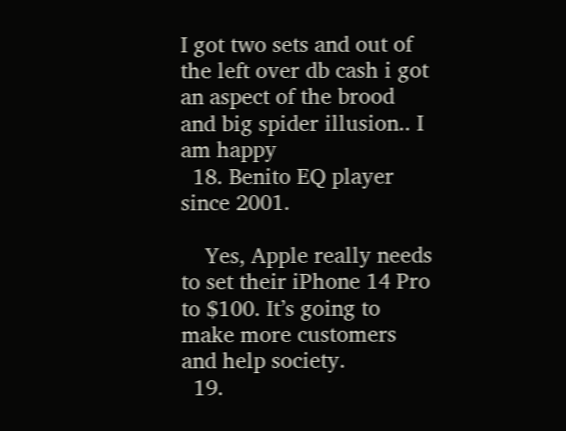I got two sets and out of the left over db cash i got an aspect of the brood and big spider illusion.. I am happy
  18. Benito EQ player since 2001.

    Yes, Apple really needs to set their iPhone 14 Pro to $100. It’s going to make more customers and help society.
  19.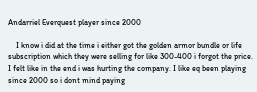Andarriel Everquest player since 2000

    I know i did at the time i either got the golden armor bundle or life subscription which they were selling for like 300-400 i forgot the price. I felt like in the end i was hurting the company. I like eq been playing since 2000 so i dont mind paying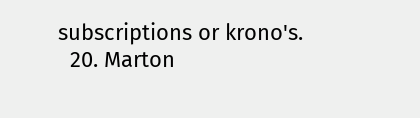subscriptions or krono's.
  20. Marton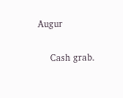Augur

    Cash grab.